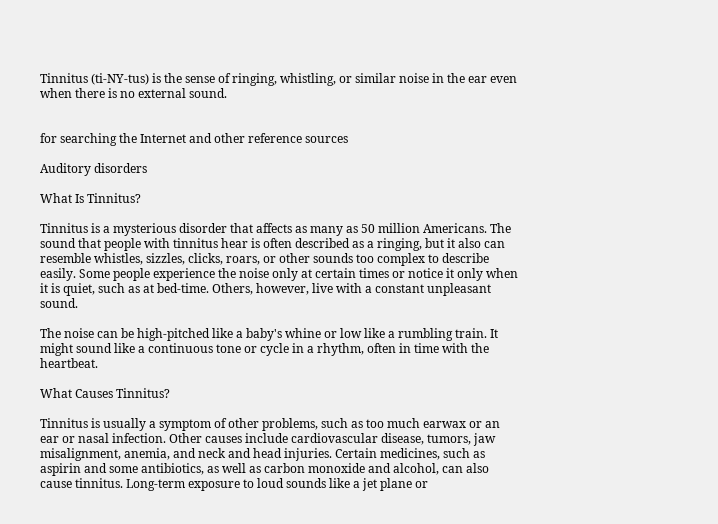Tinnitus (ti-NY-tus) is the sense of ringing, whistling, or similar noise in the ear even when there is no external sound.


for searching the Internet and other reference sources

Auditory disorders

What Is Tinnitus?

Tinnitus is a mysterious disorder that affects as many as 50 million Americans. The sound that people with tinnitus hear is often described as a ringing, but it also can resemble whistles, sizzles, clicks, roars, or other sounds too complex to describe easily. Some people experience the noise only at certain times or notice it only when it is quiet, such as at bed-time. Others, however, live with a constant unpleasant sound.

The noise can be high-pitched like a baby's whine or low like a rumbling train. It might sound like a continuous tone or cycle in a rhythm, often in time with the heartbeat.

What Causes Tinnitus?

Tinnitus is usually a symptom of other problems, such as too much earwax or an ear or nasal infection. Other causes include cardiovascular disease, tumors, jaw misalignment, anemia, and neck and head injuries. Certain medicines, such as aspirin and some antibiotics, as well as carbon monoxide and alcohol, can also cause tinnitus. Long-term exposure to loud sounds like a jet plane or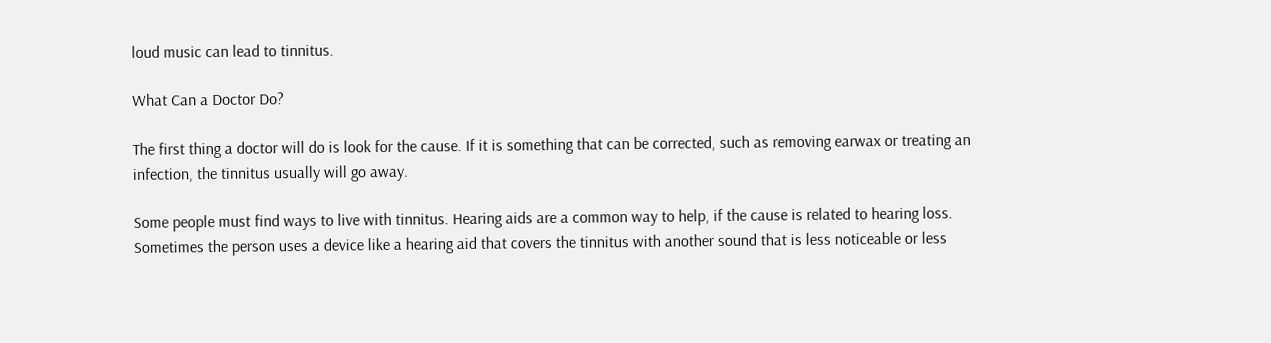loud music can lead to tinnitus.

What Can a Doctor Do?

The first thing a doctor will do is look for the cause. If it is something that can be corrected, such as removing earwax or treating an infection, the tinnitus usually will go away.

Some people must find ways to live with tinnitus. Hearing aids are a common way to help, if the cause is related to hearing loss. Sometimes the person uses a device like a hearing aid that covers the tinnitus with another sound that is less noticeable or less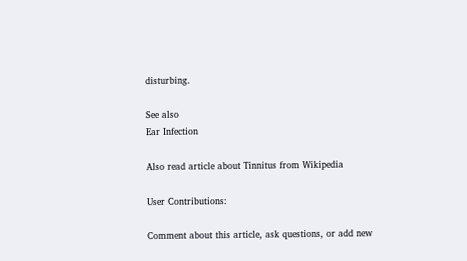disturbing.

See also
Ear Infection

Also read article about Tinnitus from Wikipedia

User Contributions:

Comment about this article, ask questions, or add new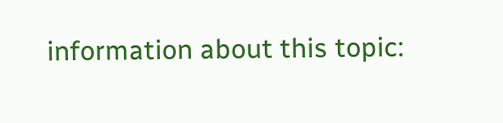information about this topic: